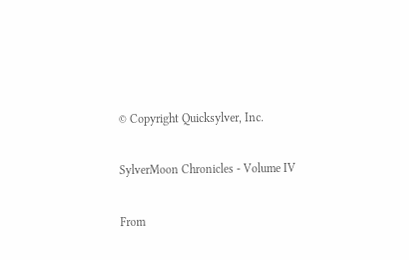© Copyright Quicksylver, Inc.

SylverMoon Chronicles - Volume IV

From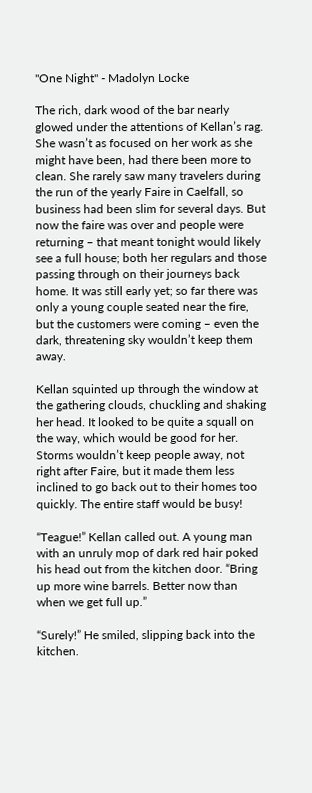"One Night" - Madolyn Locke

The rich, dark wood of the bar nearly glowed under the attentions of Kellan’s rag. She wasn’t as focused on her work as she might have been, had there been more to clean. She rarely saw many travelers during the run of the yearly Faire in Caelfall, so business had been slim for several days. But now the faire was over and people were returning – that meant tonight would likely see a full house; both her regulars and those passing through on their journeys back home. It was still early yet; so far there was only a young couple seated near the fire, but the customers were coming – even the dark, threatening sky wouldn’t keep them away.

Kellan squinted up through the window at the gathering clouds, chuckling and shaking her head. It looked to be quite a squall on the way, which would be good for her. Storms wouldn’t keep people away, not right after Faire, but it made them less inclined to go back out to their homes too quickly. The entire staff would be busy!

“Teague!” Kellan called out. A young man with an unruly mop of dark red hair poked his head out from the kitchen door. “Bring up more wine barrels. Better now than when we get full up.”

“Surely!” He smiled, slipping back into the kitchen.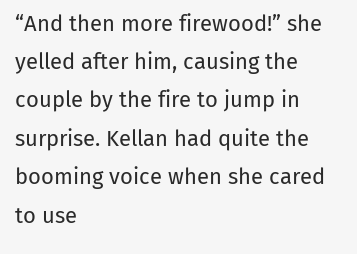“And then more firewood!” she yelled after him, causing the couple by the fire to jump in surprise. Kellan had quite the booming voice when she cared to use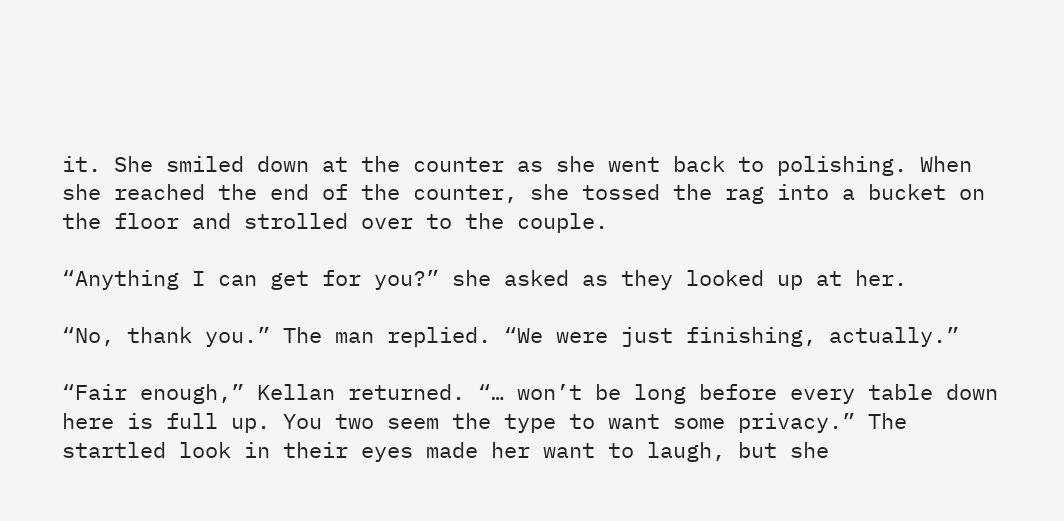it. She smiled down at the counter as she went back to polishing. When she reached the end of the counter, she tossed the rag into a bucket on the floor and strolled over to the couple.

“Anything I can get for you?” she asked as they looked up at her.

“No, thank you.” The man replied. “We were just finishing, actually.”

“Fair enough,” Kellan returned. “… won’t be long before every table down here is full up. You two seem the type to want some privacy.” The startled look in their eyes made her want to laugh, but she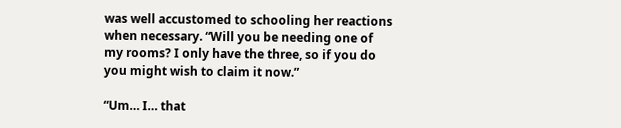was well accustomed to schooling her reactions when necessary. “Will you be needing one of my rooms? I only have the three, so if you do you might wish to claim it now.”

“Um… I… that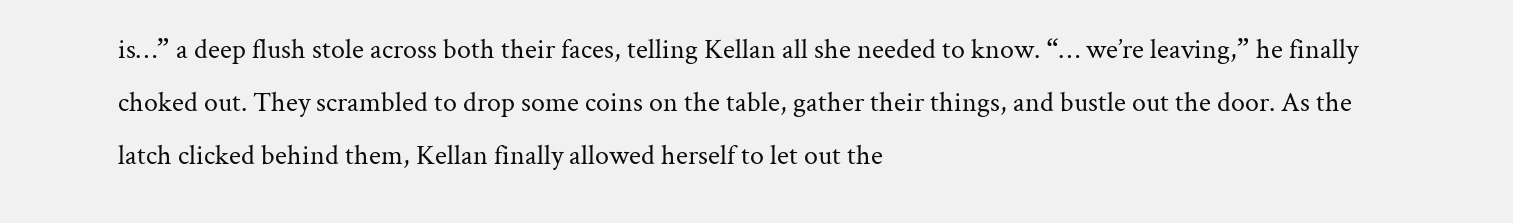is…” a deep flush stole across both their faces, telling Kellan all she needed to know. “… we’re leaving,” he finally choked out. They scrambled to drop some coins on the table, gather their things, and bustle out the door. As the latch clicked behind them, Kellan finally allowed herself to let out the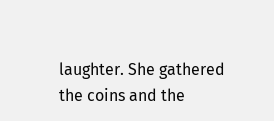laughter. She gathered the coins and the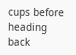cups before heading back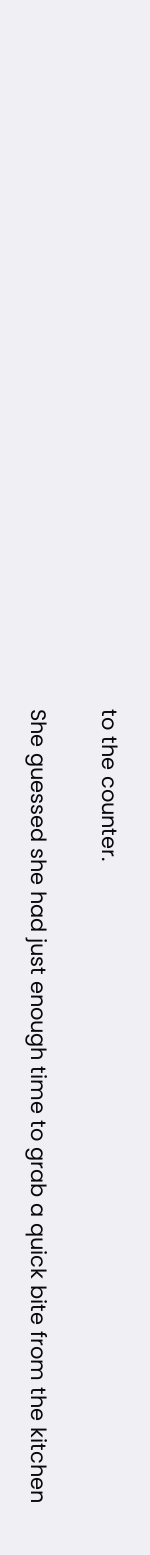to the counter.

She guessed she had just enough time to grab a quick bite from the kitchen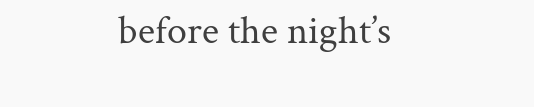before the night’s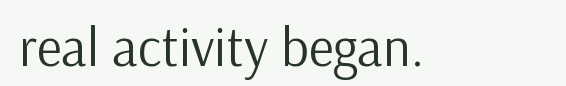real activity began.